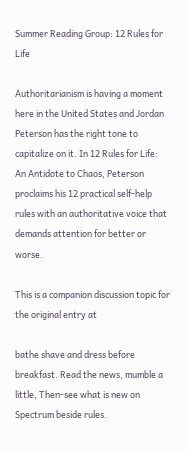Summer Reading Group: 12 Rules for Life

Authoritarianism is having a moment here in the United States and Jordan Peterson has the right tone to capitalize on it. In 12 Rules for Life: An Antidote to Chaos, Peterson proclaims his 12 practical self-help rules with an authoritative voice that demands attention for better or worse.

This is a companion discussion topic for the original entry at

bathe shave and dress before breakfast. Read the news, mumble a little, Then-see what is new on Spectrum beside rules.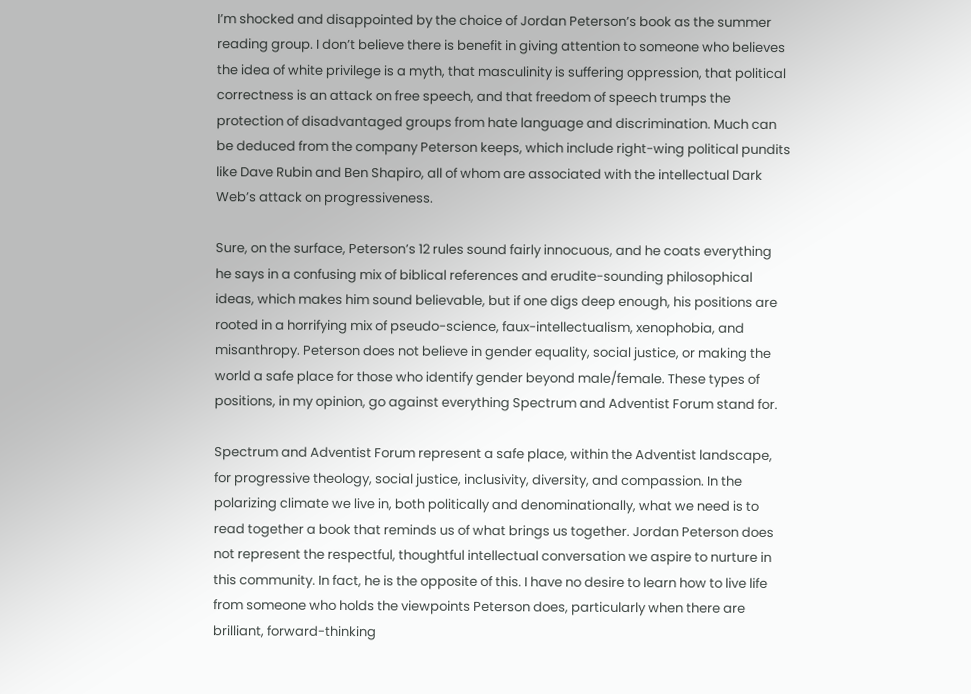I’m shocked and disappointed by the choice of Jordan Peterson’s book as the summer reading group. I don’t believe there is benefit in giving attention to someone who believes the idea of white privilege is a myth, that masculinity is suffering oppression, that political correctness is an attack on free speech, and that freedom of speech trumps the protection of disadvantaged groups from hate language and discrimination. Much can be deduced from the company Peterson keeps, which include right-wing political pundits like Dave Rubin and Ben Shapiro, all of whom are associated with the intellectual Dark Web’s attack on progressiveness.

Sure, on the surface, Peterson’s 12 rules sound fairly innocuous, and he coats everything he says in a confusing mix of biblical references and erudite-sounding philosophical ideas, which makes him sound believable, but if one digs deep enough, his positions are rooted in a horrifying mix of pseudo-science, faux-intellectualism, xenophobia, and misanthropy. Peterson does not believe in gender equality, social justice, or making the world a safe place for those who identify gender beyond male/female. These types of positions, in my opinion, go against everything Spectrum and Adventist Forum stand for.

Spectrum and Adventist Forum represent a safe place, within the Adventist landscape, for progressive theology, social justice, inclusivity, diversity, and compassion. In the polarizing climate we live in, both politically and denominationally, what we need is to read together a book that reminds us of what brings us together. Jordan Peterson does not represent the respectful, thoughtful intellectual conversation we aspire to nurture in this community. In fact, he is the opposite of this. I have no desire to learn how to live life from someone who holds the viewpoints Peterson does, particularly when there are brilliant, forward-thinking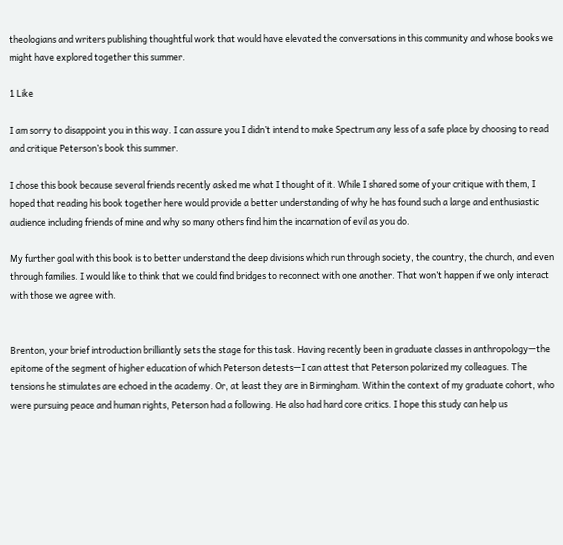theologians and writers publishing thoughtful work that would have elevated the conversations in this community and whose books we might have explored together this summer.

1 Like

I am sorry to disappoint you in this way. I can assure you I didn’t intend to make Spectrum any less of a safe place by choosing to read and critique Peterson’s book this summer.

I chose this book because several friends recently asked me what I thought of it. While I shared some of your critique with them, I hoped that reading his book together here would provide a better understanding of why he has found such a large and enthusiastic audience including friends of mine and why so many others find him the incarnation of evil as you do.

My further goal with this book is to better understand the deep divisions which run through society, the country, the church, and even through families. I would like to think that we could find bridges to reconnect with one another. That won’t happen if we only interact with those we agree with.


Brenton, your brief introduction brilliantly sets the stage for this task. Having recently been in graduate classes in anthropology—the epitome of the segment of higher education of which Peterson detests—I can attest that Peterson polarized my colleagues. The tensions he stimulates are echoed in the academy. Or, at least they are in Birmingham. Within the context of my graduate cohort, who were pursuing peace and human rights, Peterson had a following. He also had hard core critics. I hope this study can help us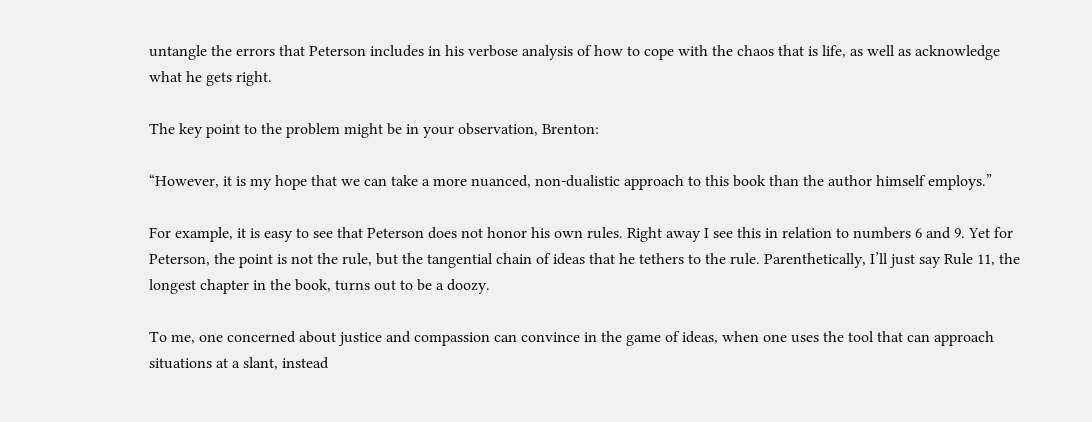untangle the errors that Peterson includes in his verbose analysis of how to cope with the chaos that is life, as well as acknowledge what he gets right.

The key point to the problem might be in your observation, Brenton:

“However, it is my hope that we can take a more nuanced, non-dualistic approach to this book than the author himself employs.”

For example, it is easy to see that Peterson does not honor his own rules. Right away I see this in relation to numbers 6 and 9. Yet for Peterson, the point is not the rule, but the tangential chain of ideas that he tethers to the rule. Parenthetically, I’ll just say Rule 11, the longest chapter in the book, turns out to be a doozy.

To me, one concerned about justice and compassion can convince in the game of ideas, when one uses the tool that can approach situations at a slant, instead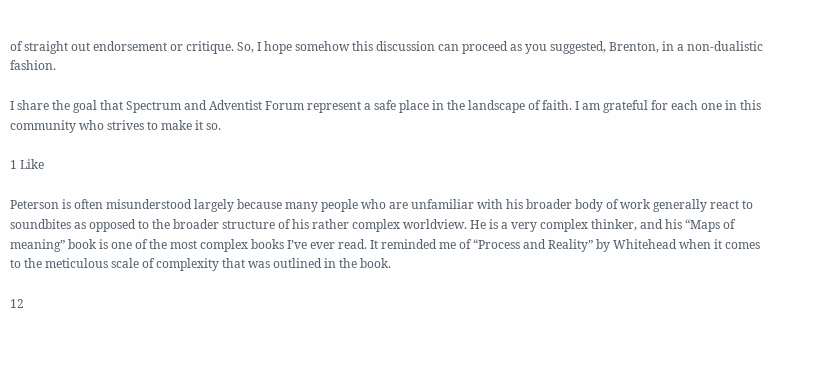of straight out endorsement or critique. So, I hope somehow this discussion can proceed as you suggested, Brenton, in a non-dualistic fashion.

I share the goal that Spectrum and Adventist Forum represent a safe place in the landscape of faith. I am grateful for each one in this community who strives to make it so.

1 Like

Peterson is often misunderstood largely because many people who are unfamiliar with his broader body of work generally react to soundbites as opposed to the broader structure of his rather complex worldview. He is a very complex thinker, and his “Maps of meaning” book is one of the most complex books I’ve ever read. It reminded me of “Process and Reality” by Whitehead when it comes to the meticulous scale of complexity that was outlined in the book.

12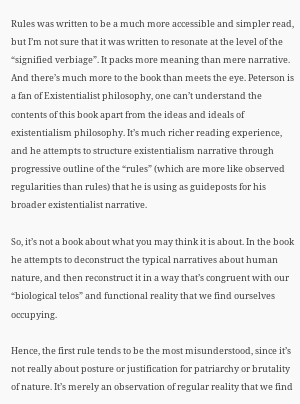Rules was written to be a much more accessible and simpler read, but I’m not sure that it was written to resonate at the level of the “signified verbiage”. It packs more meaning than mere narrative. And there’s much more to the book than meets the eye. Peterson is a fan of Existentialist philosophy, one can’t understand the contents of this book apart from the ideas and ideals of existentialism philosophy. It’s much richer reading experience, and he attempts to structure existentialism narrative through progressive outline of the “rules” (which are more like observed regularities than rules) that he is using as guideposts for his broader existentialist narrative.

So, it’s not a book about what you may think it is about. In the book he attempts to deconstruct the typical narratives about human nature, and then reconstruct it in a way that’s congruent with our “biological telos” and functional reality that we find ourselves occupying.

Hence, the first rule tends to be the most misunderstood, since it’s not really about posture or justification for patriarchy or brutality of nature. It’s merely an observation of regular reality that we find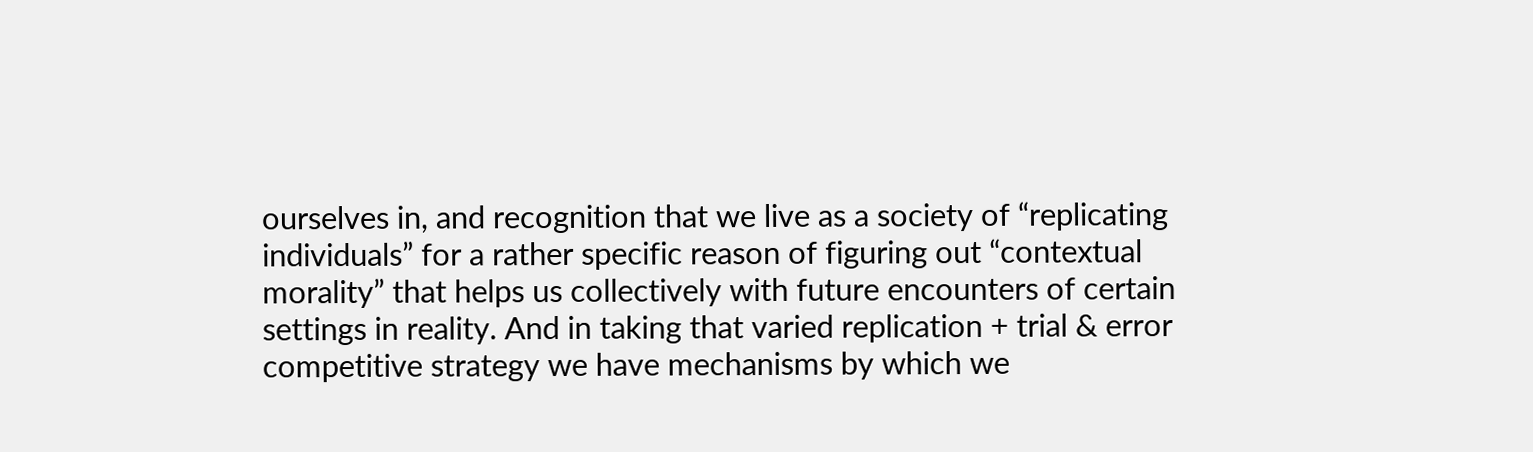ourselves in, and recognition that we live as a society of “replicating individuals” for a rather specific reason of figuring out “contextual morality” that helps us collectively with future encounters of certain settings in reality. And in taking that varied replication + trial & error competitive strategy we have mechanisms by which we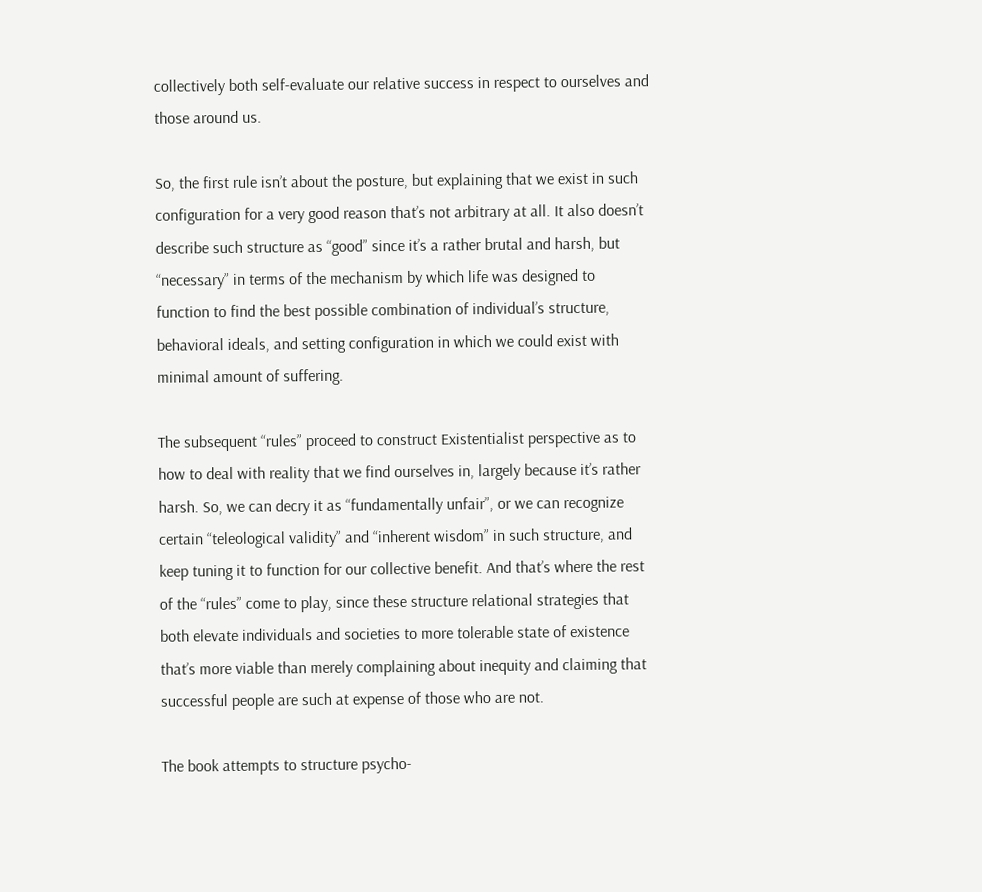collectively both self-evaluate our relative success in respect to ourselves and those around us.

So, the first rule isn’t about the posture, but explaining that we exist in such configuration for a very good reason that’s not arbitrary at all. It also doesn’t describe such structure as “good” since it’s a rather brutal and harsh, but “necessary” in terms of the mechanism by which life was designed to function to find the best possible combination of individual’s structure, behavioral ideals, and setting configuration in which we could exist with minimal amount of suffering.

The subsequent “rules” proceed to construct Existentialist perspective as to how to deal with reality that we find ourselves in, largely because it’s rather harsh. So, we can decry it as “fundamentally unfair”, or we can recognize certain “teleological validity” and “inherent wisdom” in such structure, and keep tuning it to function for our collective benefit. And that’s where the rest of the “rules” come to play, since these structure relational strategies that both elevate individuals and societies to more tolerable state of existence that’s more viable than merely complaining about inequity and claiming that successful people are such at expense of those who are not.

The book attempts to structure psycho-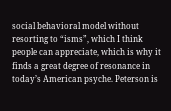social behavioral model without resorting to “isms”, which I think people can appreciate, which is why it finds a great degree of resonance in today’s American psyche. Peterson is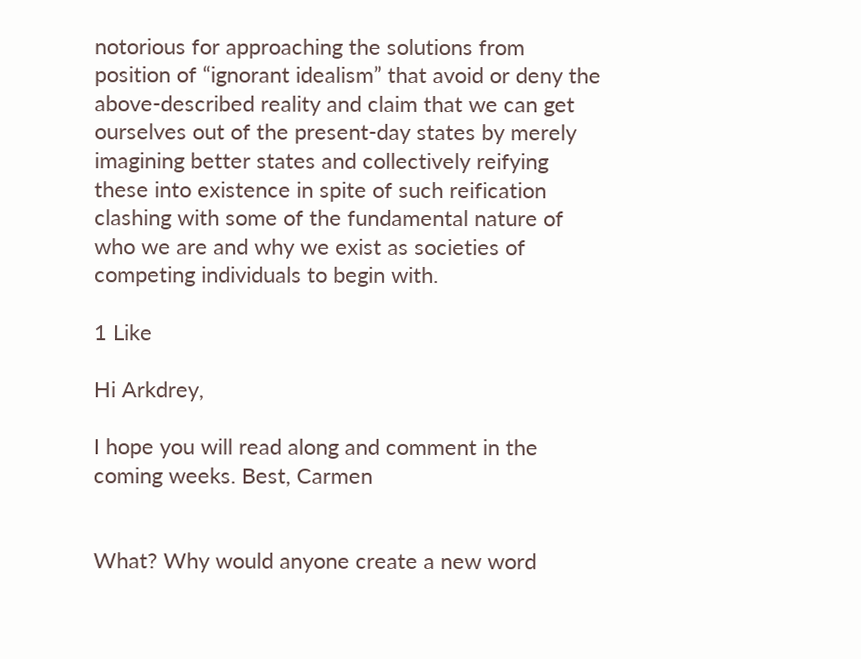notorious for approaching the solutions from position of “ignorant idealism” that avoid or deny the above-described reality and claim that we can get ourselves out of the present-day states by merely imagining better states and collectively reifying these into existence in spite of such reification clashing with some of the fundamental nature of who we are and why we exist as societies of competing individuals to begin with.

1 Like

Hi Arkdrey,

I hope you will read along and comment in the coming weeks. Best, Carmen


What? Why would anyone create a new word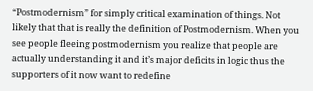“Postmodernism” for simply critical examination of things. Not likely that that is really the definition of Postmodernism. When you see people fleeing postmodernism you realize that people are actually understanding it and it’s major deficits in logic thus the supporters of it now want to redefine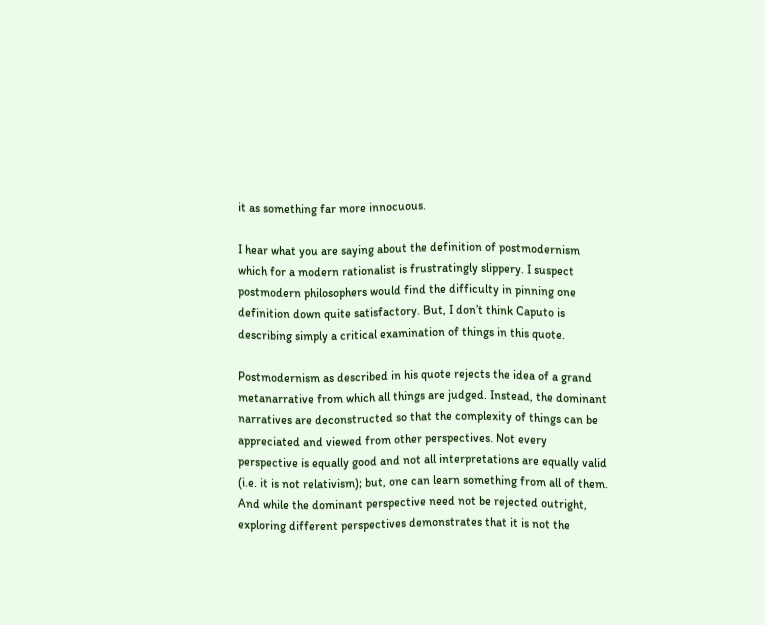it as something far more innocuous.

I hear what you are saying about the definition of postmodernism which for a modern rationalist is frustratingly slippery. I suspect postmodern philosophers would find the difficulty in pinning one definition down quite satisfactory. But, I don’t think Caputo is describing simply a critical examination of things in this quote.

Postmodernism as described in his quote rejects the idea of a grand metanarrative from which all things are judged. Instead, the dominant narratives are deconstructed so that the complexity of things can be appreciated and viewed from other perspectives. Not every perspective is equally good and not all interpretations are equally valid (i.e. it is not relativism); but, one can learn something from all of them. And while the dominant perspective need not be rejected outright, exploring different perspectives demonstrates that it is not the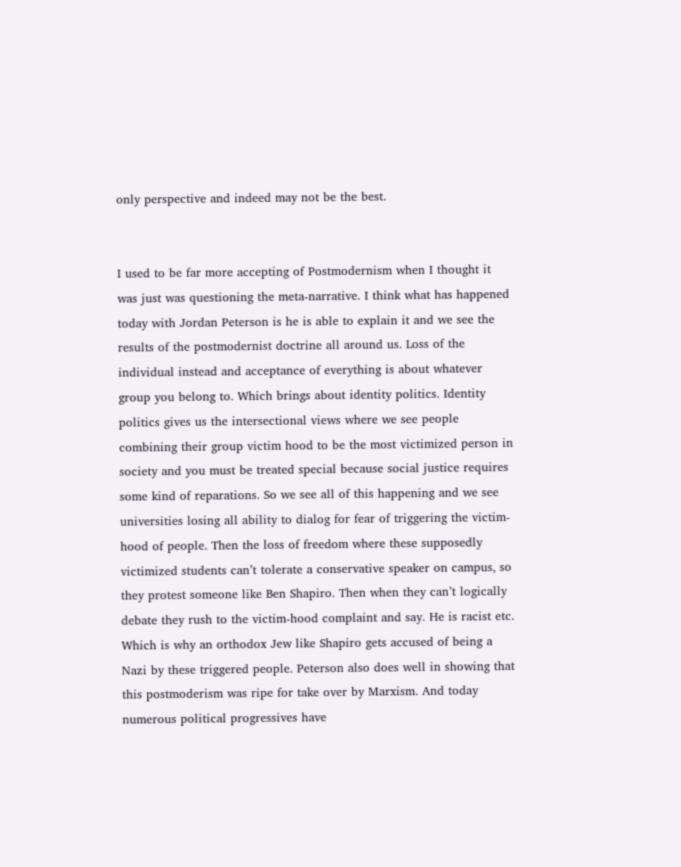only perspective and indeed may not be the best.


I used to be far more accepting of Postmodernism when I thought it was just was questioning the meta-narrative. I think what has happened today with Jordan Peterson is he is able to explain it and we see the results of the postmodernist doctrine all around us. Loss of the individual instead and acceptance of everything is about whatever group you belong to. Which brings about identity politics. Identity politics gives us the intersectional views where we see people combining their group victim hood to be the most victimized person in society and you must be treated special because social justice requires some kind of reparations. So we see all of this happening and we see universities losing all ability to dialog for fear of triggering the victim-hood of people. Then the loss of freedom where these supposedly victimized students can’t tolerate a conservative speaker on campus, so they protest someone like Ben Shapiro. Then when they can’t logically debate they rush to the victim-hood complaint and say. He is racist etc. Which is why an orthodox Jew like Shapiro gets accused of being a Nazi by these triggered people. Peterson also does well in showing that this postmoderism was ripe for take over by Marxism. And today numerous political progressives have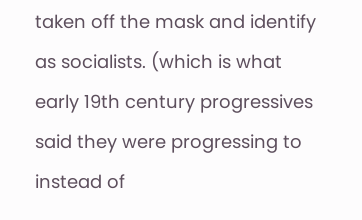taken off the mask and identify as socialists. (which is what early 19th century progressives said they were progressing to instead of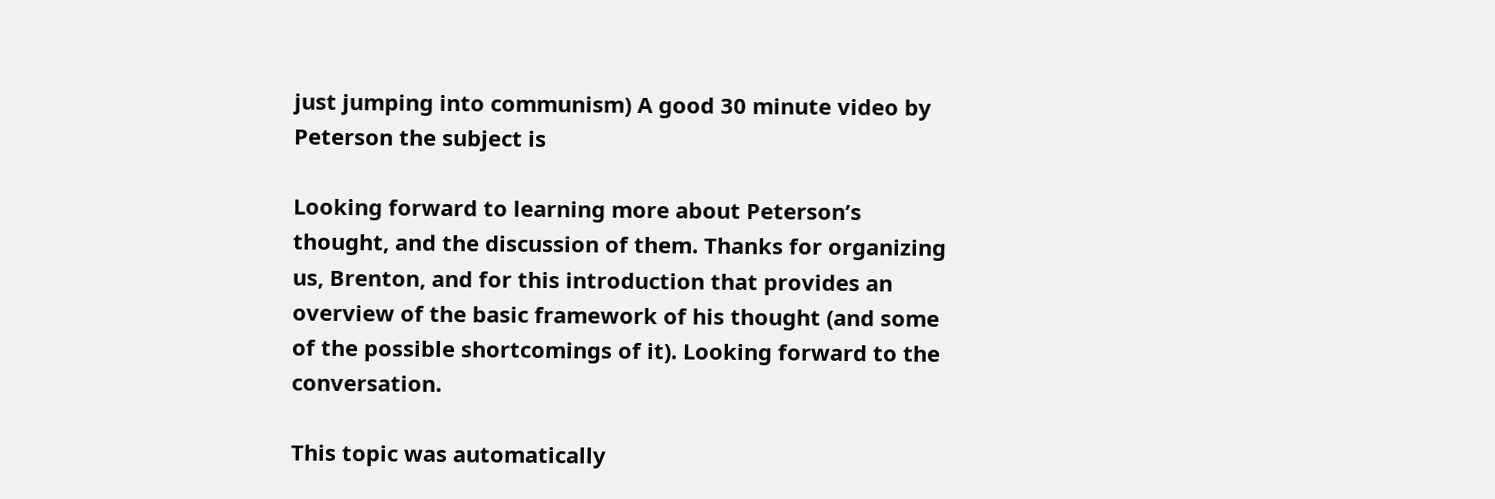just jumping into communism) A good 30 minute video by Peterson the subject is

Looking forward to learning more about Peterson’s thought, and the discussion of them. Thanks for organizing us, Brenton, and for this introduction that provides an overview of the basic framework of his thought (and some of the possible shortcomings of it). Looking forward to the conversation.

This topic was automatically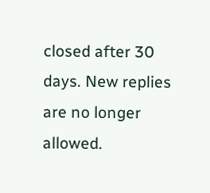closed after 30 days. New replies are no longer allowed.